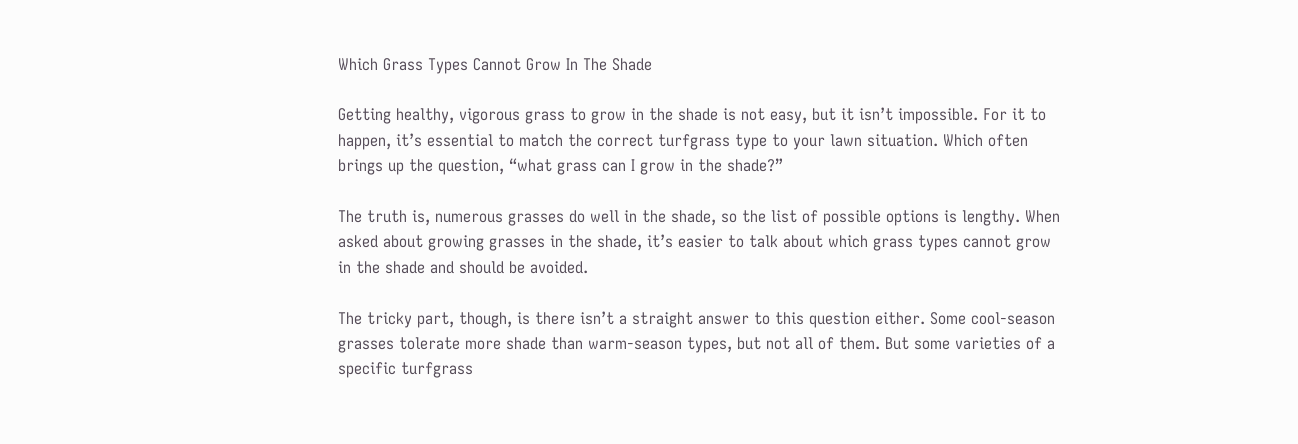Which Grass Types Cannot Grow In The Shade

Getting healthy, vigorous grass to grow in the shade is not easy, but it isn’t impossible. For it to happen, it’s essential to match the correct turfgrass type to your lawn situation. Which often brings up the question, “what grass can I grow in the shade?”

The truth is, numerous grasses do well in the shade, so the list of possible options is lengthy. When asked about growing grasses in the shade, it’s easier to talk about which grass types cannot grow in the shade and should be avoided.

The tricky part, though, is there isn’t a straight answer to this question either. Some cool-season grasses tolerate more shade than warm-season types, but not all of them. But some varieties of a specific turfgrass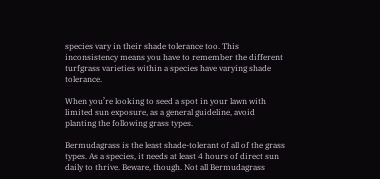species vary in their shade tolerance too. This inconsistency means you have to remember the different turfgrass varieties within a species have varying shade tolerance.

When you’re looking to seed a spot in your lawn with limited sun exposure, as a general guideline, avoid planting the following grass types.

Bermudagrass is the least shade-tolerant of all of the grass types. As a species, it needs at least 4 hours of direct sun daily to thrive. Beware, though. Not all Bermudagrass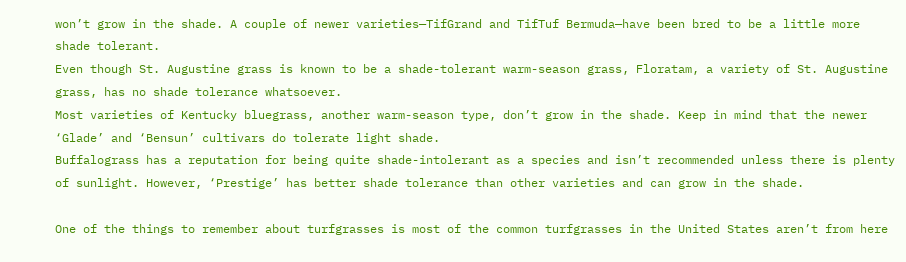won’t grow in the shade. A couple of newer varieties—TifGrand and TifTuf Bermuda—have been bred to be a little more shade tolerant.
Even though St. Augustine grass is known to be a shade-tolerant warm-season grass, Floratam, a variety of St. Augustine grass, has no shade tolerance whatsoever.
Most varieties of Kentucky bluegrass, another warm-season type, don’t grow in the shade. Keep in mind that the newer ‘Glade’ and ‘Bensun’ cultivars do tolerate light shade.
Buffalograss has a reputation for being quite shade-intolerant as a species and isn’t recommended unless there is plenty of sunlight. However, ‘Prestige’ has better shade tolerance than other varieties and can grow in the shade.

One of the things to remember about turfgrasses is most of the common turfgrasses in the United States aren’t from here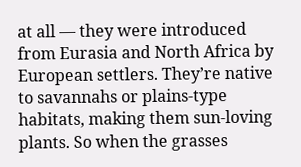at all — they were introduced from Eurasia and North Africa by European settlers. They’re native to savannahs or plains-type habitats, making them sun-loving plants. So when the grasses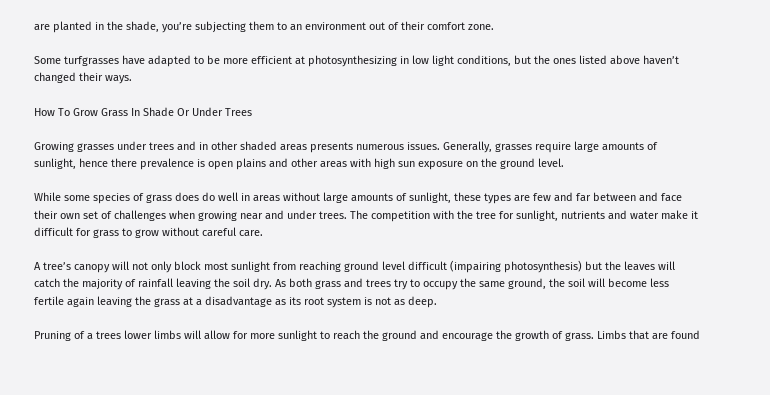are planted in the shade, you’re subjecting them to an environment out of their comfort zone.

Some turfgrasses have adapted to be more efficient at photosynthesizing in low light conditions, but the ones listed above haven’t changed their ways.

How To Grow Grass In Shade Or Under Trees

Growing grasses under trees and in other shaded areas presents numerous issues. Generally, grasses require large amounts of sunlight, hence there prevalence is open plains and other areas with high sun exposure on the ground level.

While some species of grass does do well in areas without large amounts of sunlight, these types are few and far between and face their own set of challenges when growing near and under trees. The competition with the tree for sunlight, nutrients and water make it difficult for grass to grow without careful care.

A tree’s canopy will not only block most sunlight from reaching ground level difficult (impairing photosynthesis) but the leaves will catch the majority of rainfall leaving the soil dry. As both grass and trees try to occupy the same ground, the soil will become less fertile again leaving the grass at a disadvantage as its root system is not as deep.

Pruning of a trees lower limbs will allow for more sunlight to reach the ground and encourage the growth of grass. Limbs that are found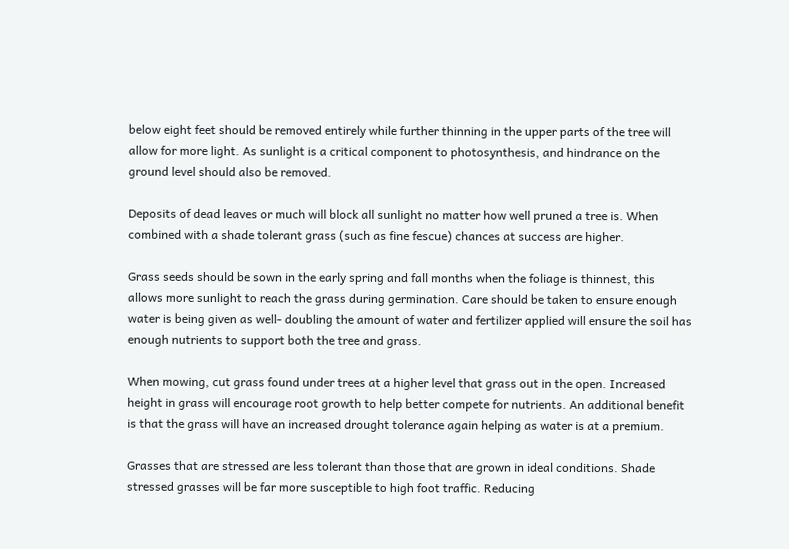below eight feet should be removed entirely while further thinning in the upper parts of the tree will allow for more light. As sunlight is a critical component to photosynthesis, and hindrance on the ground level should also be removed.

Deposits of dead leaves or much will block all sunlight no matter how well pruned a tree is. When combined with a shade tolerant grass (such as fine fescue) chances at success are higher.

Grass seeds should be sown in the early spring and fall months when the foliage is thinnest, this allows more sunlight to reach the grass during germination. Care should be taken to ensure enough water is being given as well- doubling the amount of water and fertilizer applied will ensure the soil has enough nutrients to support both the tree and grass.

When mowing, cut grass found under trees at a higher level that grass out in the open. Increased height in grass will encourage root growth to help better compete for nutrients. An additional benefit is that the grass will have an increased drought tolerance again helping as water is at a premium.

Grasses that are stressed are less tolerant than those that are grown in ideal conditions. Shade stressed grasses will be far more susceptible to high foot traffic. Reducing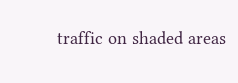traffic on shaded areas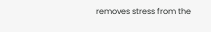removes stress from the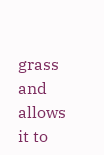grass and allows it to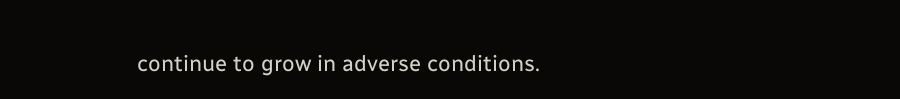continue to grow in adverse conditions.